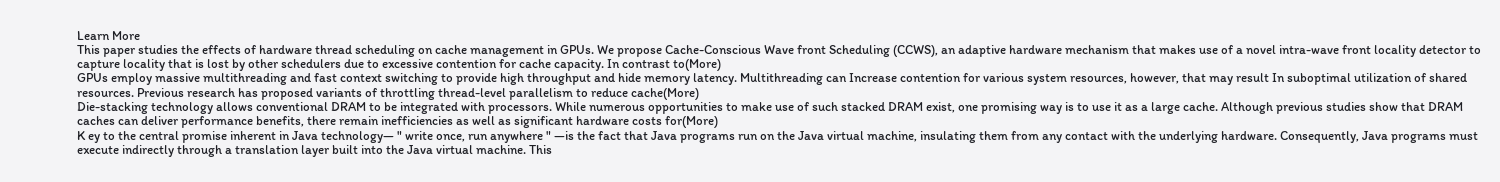Learn More
This paper studies the effects of hardware thread scheduling on cache management in GPUs. We propose Cache-Conscious Wave front Scheduling (CCWS), an adaptive hardware mechanism that makes use of a novel intra-wave front locality detector to capture locality that is lost by other schedulers due to excessive contention for cache capacity. In contrast to(More)
GPUs employ massive multithreading and fast context switching to provide high throughput and hide memory latency. Multithreading can Increase contention for various system resources, however, that may result In suboptimal utilization of shared resources. Previous research has proposed variants of throttling thread-level parallelism to reduce cache(More)
Die-stacking technology allows conventional DRAM to be integrated with processors. While numerous opportunities to make use of such stacked DRAM exist, one promising way is to use it as a large cache. Although previous studies show that DRAM caches can deliver performance benefits, there remain inefficiencies as well as significant hardware costs for(More)
K ey to the central promise inherent in Java technology— " write once, run anywhere " —is the fact that Java programs run on the Java virtual machine, insulating them from any contact with the underlying hardware. Consequently, Java programs must execute indirectly through a translation layer built into the Java virtual machine. This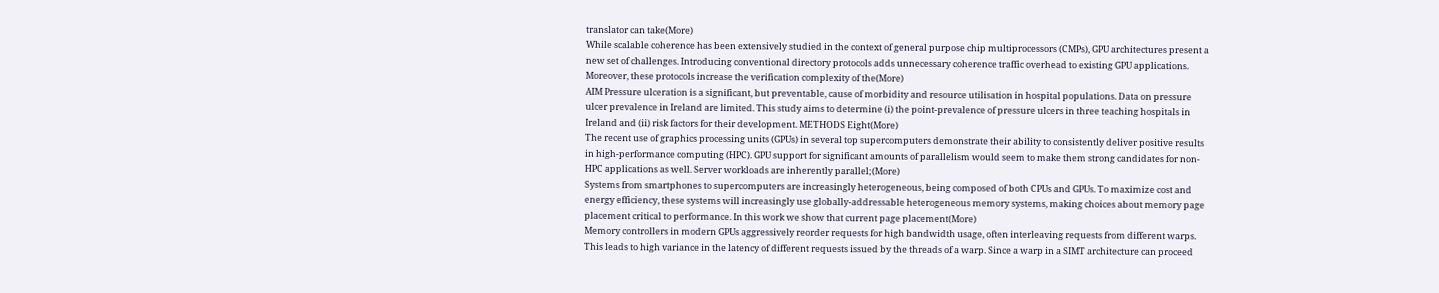translator can take(More)
While scalable coherence has been extensively studied in the context of general purpose chip multiprocessors (CMPs), GPU architectures present a new set of challenges. Introducing conventional directory protocols adds unnecessary coherence traffic overhead to existing GPU applications. Moreover, these protocols increase the verification complexity of the(More)
AIM Pressure ulceration is a significant, but preventable, cause of morbidity and resource utilisation in hospital populations. Data on pressure ulcer prevalence in Ireland are limited. This study aims to determine (i) the point-prevalence of pressure ulcers in three teaching hospitals in Ireland and (ii) risk factors for their development. METHODS Eight(More)
The recent use of graphics processing units (GPUs) in several top supercomputers demonstrate their ability to consistently deliver positive results in high-performance computing (HPC). GPU support for significant amounts of parallelism would seem to make them strong candidates for non-HPC applications as well. Server workloads are inherently parallel;(More)
Systems from smartphones to supercomputers are increasingly heterogeneous, being composed of both CPUs and GPUs. To maximize cost and energy efficiency, these systems will increasingly use globally-addressable heterogeneous memory systems, making choices about memory page placement critical to performance. In this work we show that current page placement(More)
Memory controllers in modern GPUs aggressively reorder requests for high bandwidth usage, often interleaving requests from different warps. This leads to high variance in the latency of different requests issued by the threads of a warp. Since a warp in a SIMT architecture can proceed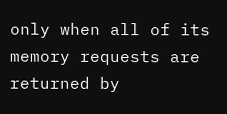only when all of its memory requests are returned by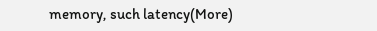memory, such latency(More)